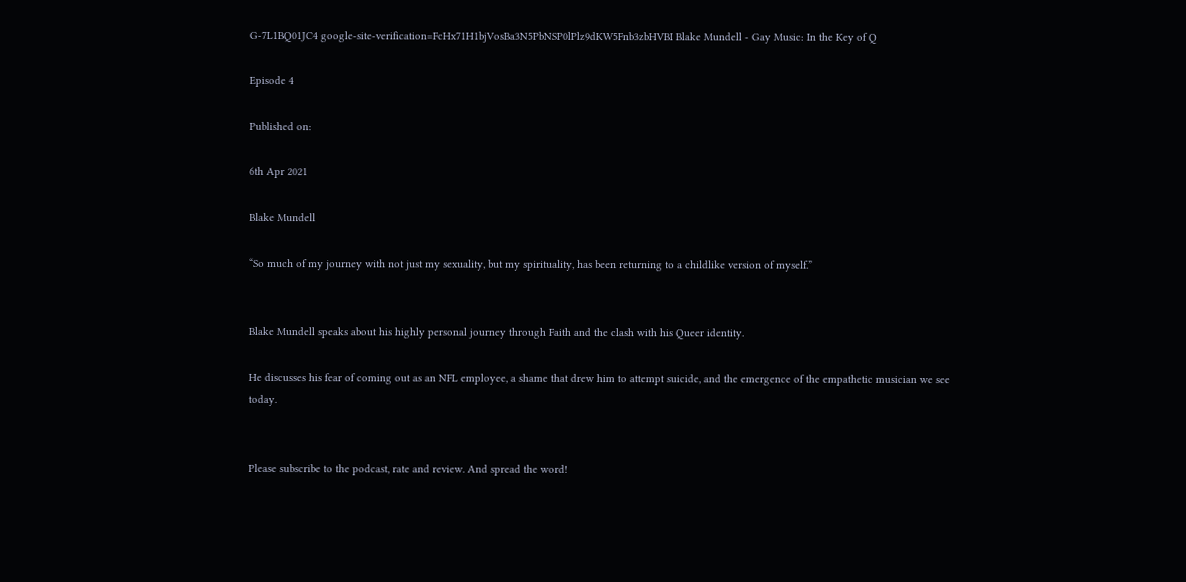G-7L1BQ01JC4 google-site-verification=FcHx71H1bjVosBa3N5PbNSP0lPlz9dKW5Fnb3zbHVBI Blake Mundell - Gay Music: In the Key of Q

Episode 4

Published on:

6th Apr 2021

Blake Mundell

“So much of my journey with not just my sexuality, but my spirituality, has been returning to a childlike version of myself.”


Blake Mundell speaks about his highly personal journey through Faith and the clash with his Queer identity.

He discusses his fear of coming out as an NFL employee, a shame that drew him to attempt suicide, and the emergence of the empathetic musician we see today.


Please subscribe to the podcast, rate and review. And spread the word!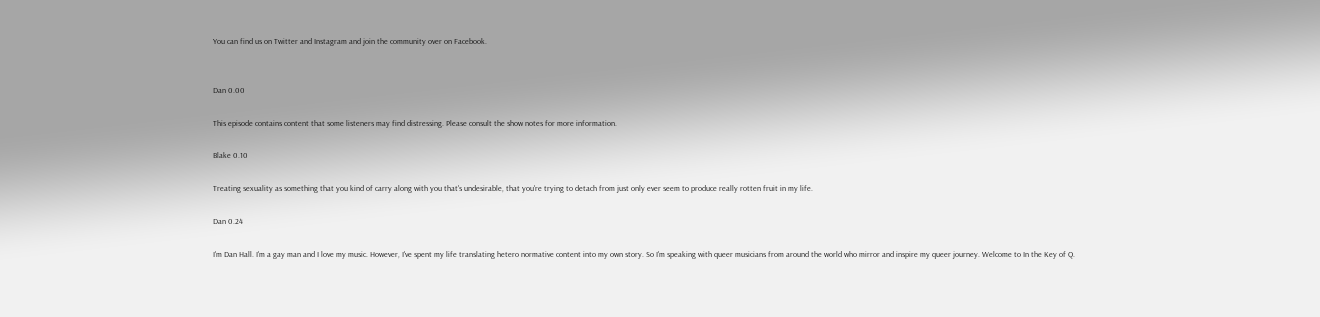You can find us on Twitter and Instagram and join the community over on Facebook.


Dan 0.00

This episode contains content that some listeners may find distressing. Please consult the show notes for more information.

Blake 0.10

Treating sexuality as something that you kind of carry along with you that's undesirable, that you're trying to detach from just only ever seem to produce really rotten fruit in my life.

Dan 0.24

I'm Dan Hall. I'm a gay man and I love my music. However, I've spent my life translating hetero normative content into my own story. So I'm speaking with queer musicians from around the world who mirror and inspire my queer journey. Welcome to In the Key of Q.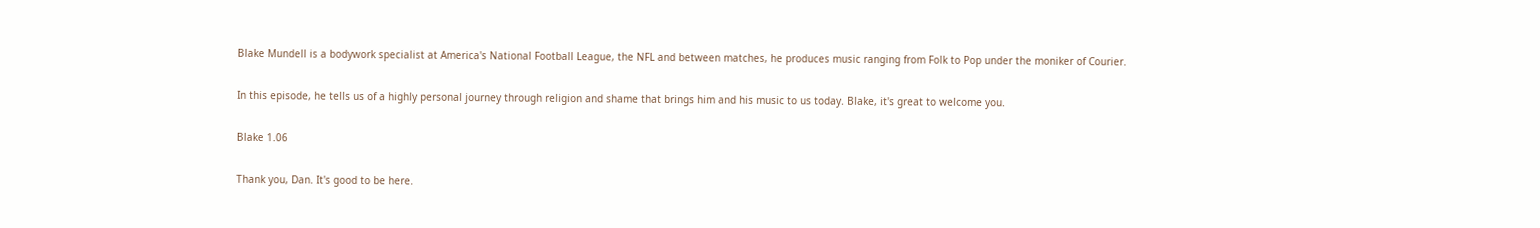Blake Mundell is a bodywork specialist at America's National Football League, the NFL and between matches, he produces music ranging from Folk to Pop under the moniker of Courier.

In this episode, he tells us of a highly personal journey through religion and shame that brings him and his music to us today. Blake, it's great to welcome you.

Blake 1.06

Thank you, Dan. It's good to be here.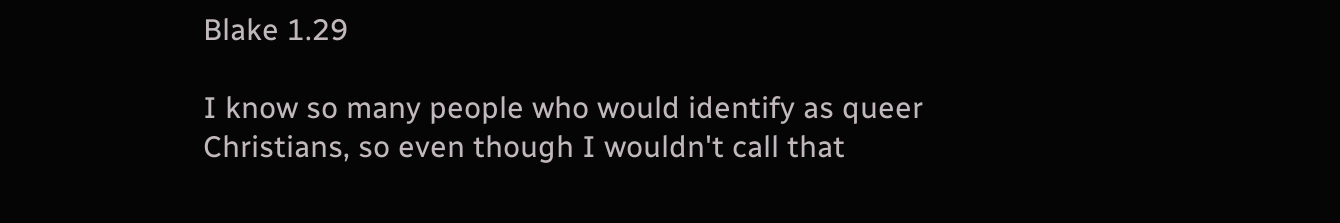Blake 1.29

I know so many people who would identify as queer Christians, so even though I wouldn't call that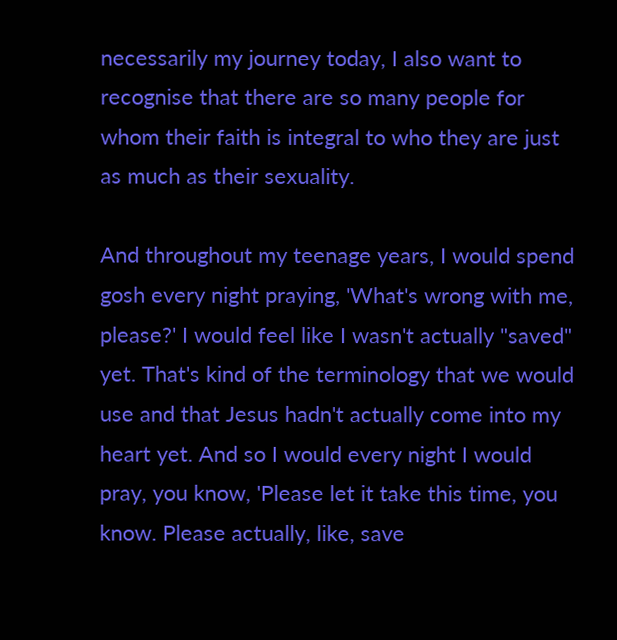necessarily my journey today, I also want to recognise that there are so many people for whom their faith is integral to who they are just as much as their sexuality.

And throughout my teenage years, I would spend gosh every night praying, 'What's wrong with me, please?' I would feel like I wasn't actually "saved" yet. That's kind of the terminology that we would use and that Jesus hadn't actually come into my heart yet. And so I would every night I would pray, you know, 'Please let it take this time, you know. Please actually, like, save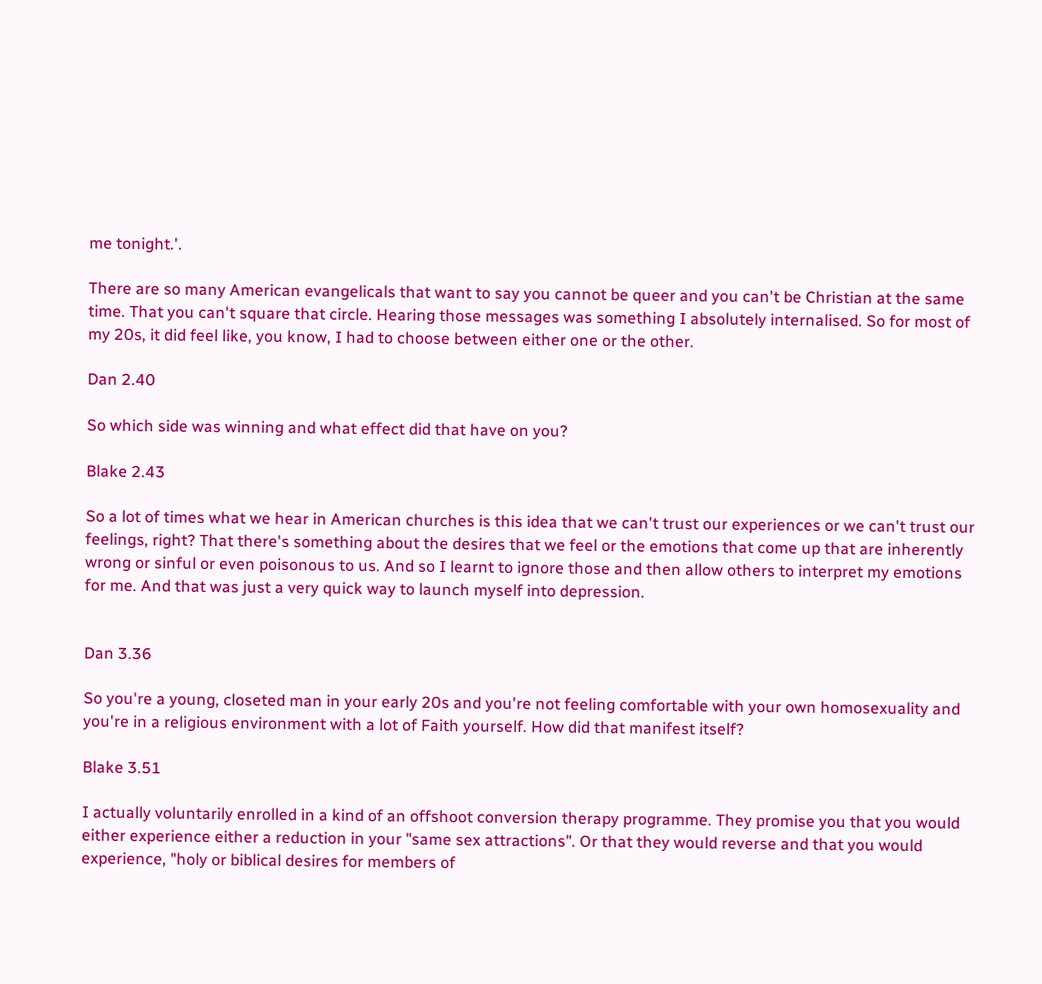me tonight.'.

There are so many American evangelicals that want to say you cannot be queer and you can't be Christian at the same time. That you can't square that circle. Hearing those messages was something I absolutely internalised. So for most of my 20s, it did feel like, you know, I had to choose between either one or the other.

Dan 2.40

So which side was winning and what effect did that have on you?

Blake 2.43

So a lot of times what we hear in American churches is this idea that we can't trust our experiences or we can't trust our feelings, right? That there's something about the desires that we feel or the emotions that come up that are inherently wrong or sinful or even poisonous to us. And so I learnt to ignore those and then allow others to interpret my emotions for me. And that was just a very quick way to launch myself into depression.


Dan 3.36

So you're a young, closeted man in your early 20s and you're not feeling comfortable with your own homosexuality and you're in a religious environment with a lot of Faith yourself. How did that manifest itself?

Blake 3.51

I actually voluntarily enrolled in a kind of an offshoot conversion therapy programme. They promise you that you would either experience either a reduction in your "same sex attractions". Or that they would reverse and that you would experience, "holy or biblical desires for members of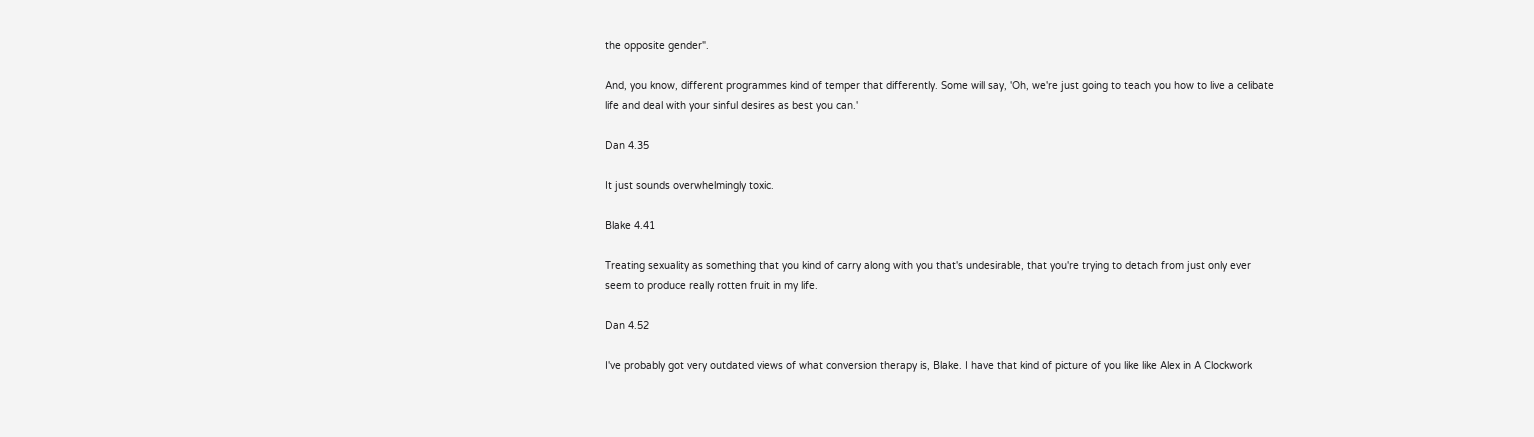the opposite gender".

And, you know, different programmes kind of temper that differently. Some will say, 'Oh, we're just going to teach you how to live a celibate life and deal with your sinful desires as best you can.'

Dan 4.35

It just sounds overwhelmingly toxic.

Blake 4.41

Treating sexuality as something that you kind of carry along with you that's undesirable, that you're trying to detach from just only ever seem to produce really rotten fruit in my life.

Dan 4.52

I've probably got very outdated views of what conversion therapy is, Blake. I have that kind of picture of you like like Alex in A Clockwork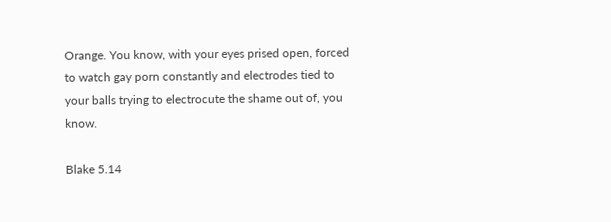Orange. You know, with your eyes prised open, forced to watch gay porn constantly and electrodes tied to your balls trying to electrocute the shame out of, you know.

Blake 5.14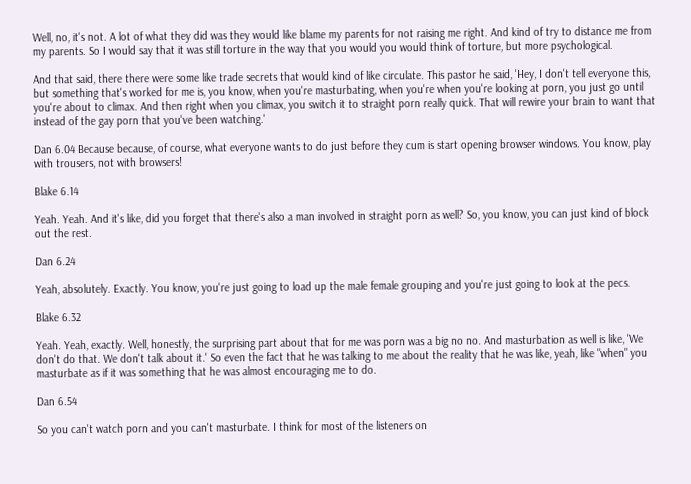Well, no, it's not. A lot of what they did was they would like blame my parents for not raising me right. And kind of try to distance me from my parents. So I would say that it was still torture in the way that you would you would think of torture, but more psychological.

And that said, there there were some like trade secrets that would kind of like circulate. This pastor he said, 'Hey, I don't tell everyone this, but something that's worked for me is, you know, when you're masturbating, when you're when you're looking at porn, you just go until you're about to climax. And then right when you climax, you switch it to straight porn really quick. That will rewire your brain to want that instead of the gay porn that you've been watching.'

Dan 6.04 Because because, of course, what everyone wants to do just before they cum is start opening browser windows. You know, play with trousers, not with browsers!

Blake 6.14

Yeah. Yeah. And it's like, did you forget that there's also a man involved in straight porn as well? So, you know, you can just kind of block out the rest.

Dan 6.24

Yeah, absolutely. Exactly. You know, you're just going to load up the male female grouping and you're just going to look at the pecs.

Blake 6.32

Yeah. Yeah, exactly. Well, honestly, the surprising part about that for me was porn was a big no no. And masturbation as well is like, 'We don't do that. We don't talk about it.' So even the fact that he was talking to me about the reality that he was like, yeah, like "when" you masturbate as if it was something that he was almost encouraging me to do.

Dan 6.54

So you can't watch porn and you can't masturbate. I think for most of the listeners on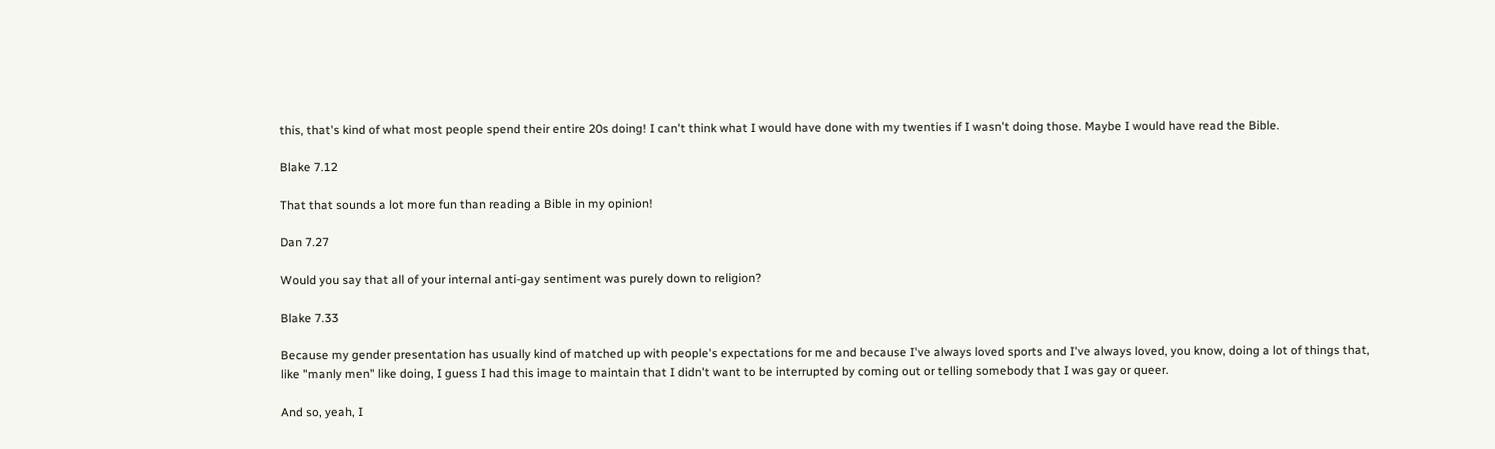this, that's kind of what most people spend their entire 20s doing! I can't think what I would have done with my twenties if I wasn't doing those. Maybe I would have read the Bible.

Blake 7.12

That that sounds a lot more fun than reading a Bible in my opinion!

Dan 7.27

Would you say that all of your internal anti-gay sentiment was purely down to religion?

Blake 7.33

Because my gender presentation has usually kind of matched up with people's expectations for me and because I've always loved sports and I've always loved, you know, doing a lot of things that, like "manly men" like doing, I guess I had this image to maintain that I didn't want to be interrupted by coming out or telling somebody that I was gay or queer.

And so, yeah, I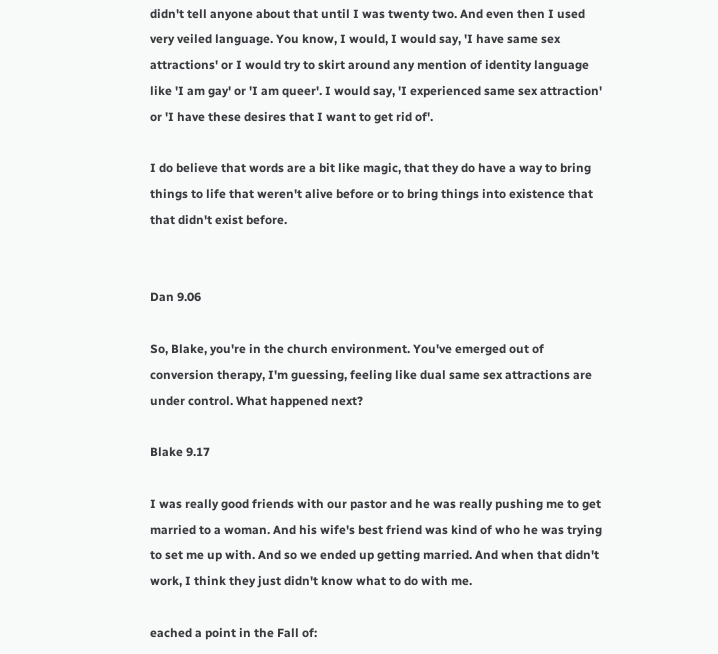didn't tell anyone about that until I was twenty two. And even then I used very veiled language. You know, I would, I would say, 'I have same sex attractions' or I would try to skirt around any mention of identity language like 'I am gay' or 'I am queer'. I would say, 'I experienced same sex attraction' or 'I have these desires that I want to get rid of'.

I do believe that words are a bit like magic, that they do have a way to bring things to life that weren't alive before or to bring things into existence that that didn't exist before.


Dan 9.06

So, Blake, you're in the church environment. You've emerged out of conversion therapy, I'm guessing, feeling like dual same sex attractions are under control. What happened next?

Blake 9.17

I was really good friends with our pastor and he was really pushing me to get married to a woman. And his wife's best friend was kind of who he was trying to set me up with. And so we ended up getting married. And when that didn't work, I think they just didn't know what to do with me.

eached a point in the Fall of: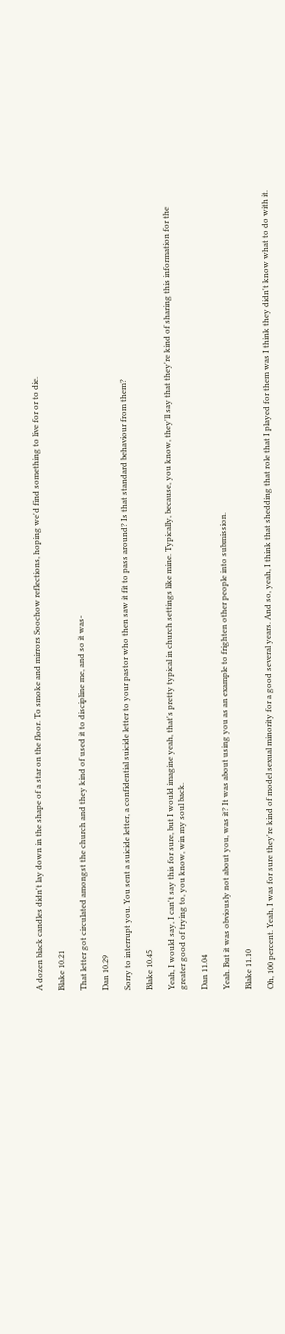A dozen black candles didn't lay down in the shape of a star on the floor. To smoke and mirrors Soochow reflections, hoping we'd find something to live for or to die.

Blake 10.21

That letter got circulated amongst the church and they kind of used it to discipline me, and so it was-

Dan 10.29

Sorry to interrupt you. You sent a suicide letter, a confidential suicide letter to your pastor who then saw it fit to pass around? Is that standard behaviour from them?

Blake 10.45

Yeah, I would say, I can't say this for sure, but I would imagine yeah, that's pretty typical in church settings like mine. Typically, because, you know, they'll say that they're kind of sharing this information for the greater good of trying to, you know, win my soul back.

Dan 11.04

Yeah. But it was obviously not about you, was it? It was about using you as an example to frighten other people into submission.

Blake 11.10

Oh, 100 percent. Yeah, I was for sure they're kind of model sexual minority for a good several years. And so, yeah, I think that shedding that role that I played for them was I think they didn't know what to do with it.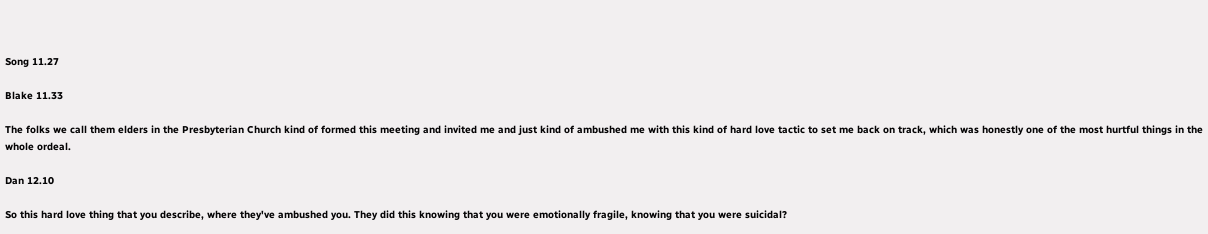Song 11.27

Blake 11.33

The folks we call them elders in the Presbyterian Church kind of formed this meeting and invited me and just kind of ambushed me with this kind of hard love tactic to set me back on track, which was honestly one of the most hurtful things in the whole ordeal.

Dan 12.10

So this hard love thing that you describe, where they've ambushed you. They did this knowing that you were emotionally fragile, knowing that you were suicidal?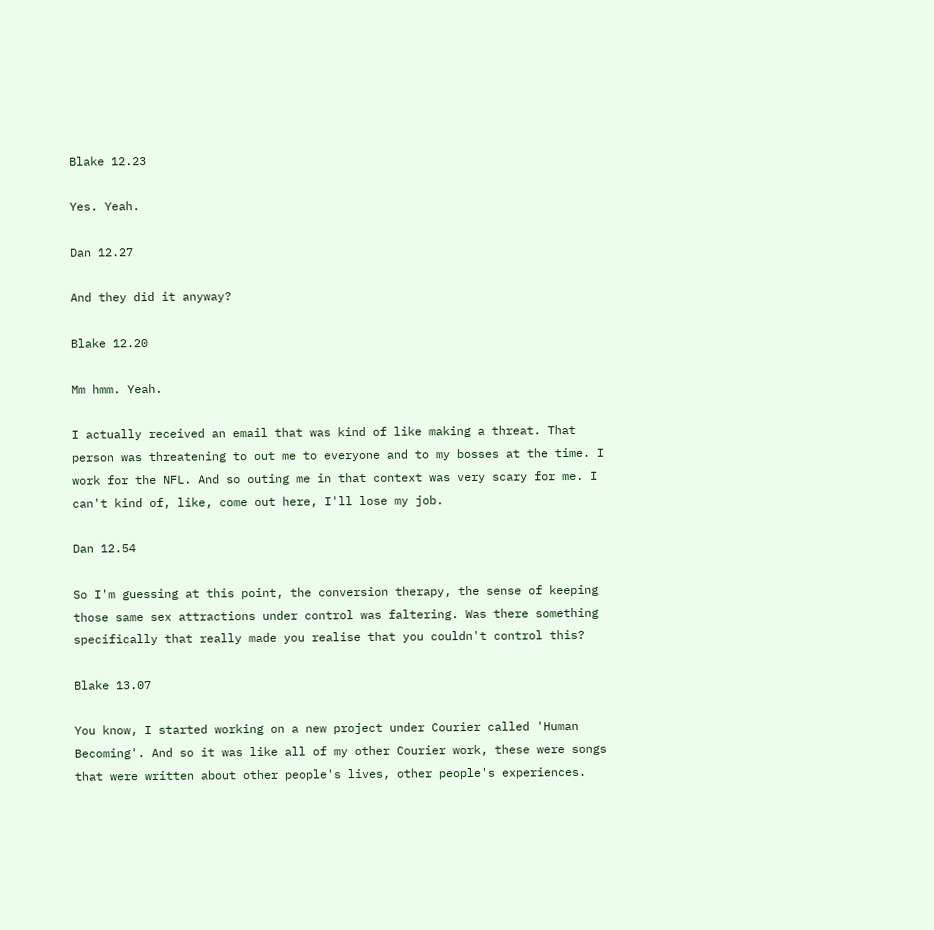Blake 12.23

Yes. Yeah.

Dan 12.27

And they did it anyway?

Blake 12.20

Mm hmm. Yeah.

I actually received an email that was kind of like making a threat. That person was threatening to out me to everyone and to my bosses at the time. I work for the NFL. And so outing me in that context was very scary for me. I can't kind of, like, come out here, I'll lose my job.

Dan 12.54

So I'm guessing at this point, the conversion therapy, the sense of keeping those same sex attractions under control was faltering. Was there something specifically that really made you realise that you couldn't control this?

Blake 13.07

You know, I started working on a new project under Courier called 'Human Becoming'. And so it was like all of my other Courier work, these were songs that were written about other people's lives, other people's experiences.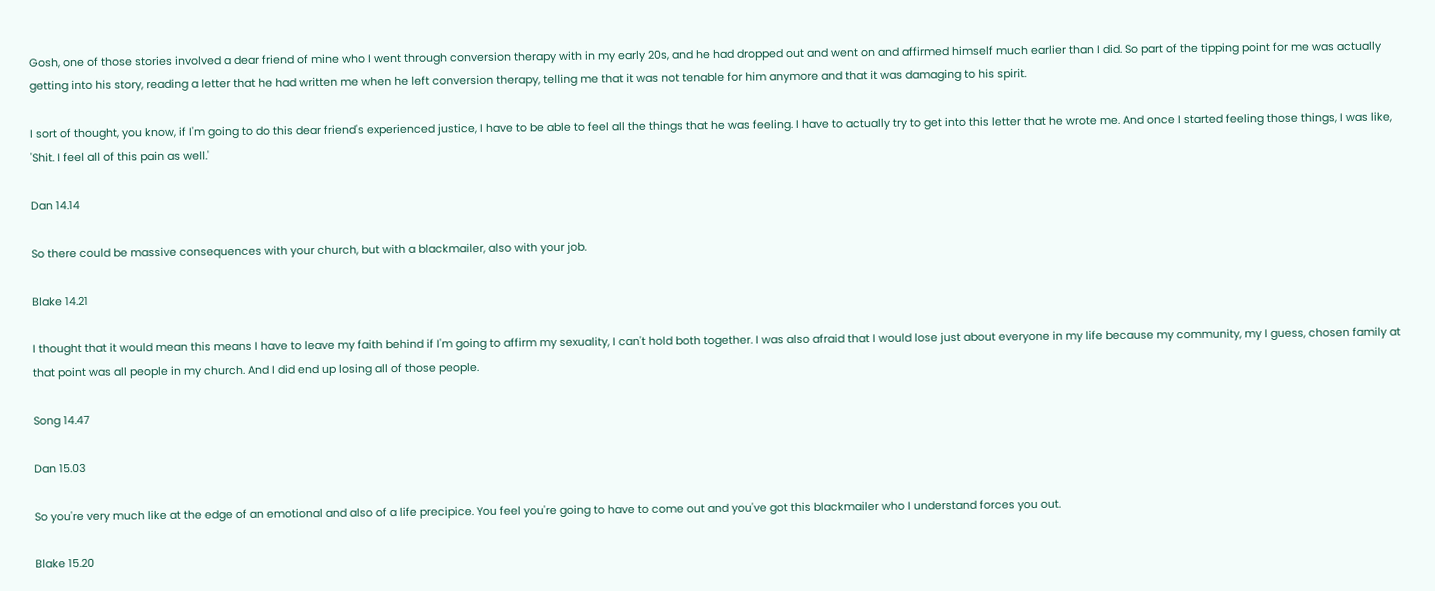Gosh, one of those stories involved a dear friend of mine who I went through conversion therapy with in my early 20s, and he had dropped out and went on and affirmed himself much earlier than I did. So part of the tipping point for me was actually getting into his story, reading a letter that he had written me when he left conversion therapy, telling me that it was not tenable for him anymore and that it was damaging to his spirit.

I sort of thought, you know, if I'm going to do this dear friend's experienced justice, I have to be able to feel all the things that he was feeling. I have to actually try to get into this letter that he wrote me. And once I started feeling those things, I was like, 'Shit. I feel all of this pain as well.'

Dan 14.14

So there could be massive consequences with your church, but with a blackmailer, also with your job.

Blake 14.21

I thought that it would mean this means I have to leave my faith behind if I'm going to affirm my sexuality, I can't hold both together. I was also afraid that I would lose just about everyone in my life because my community, my I guess, chosen family at that point was all people in my church. And I did end up losing all of those people.

Song 14.47

Dan 15.03

So you're very much like at the edge of an emotional and also of a life precipice. You feel you're going to have to come out and you've got this blackmailer who I understand forces you out.

Blake 15.20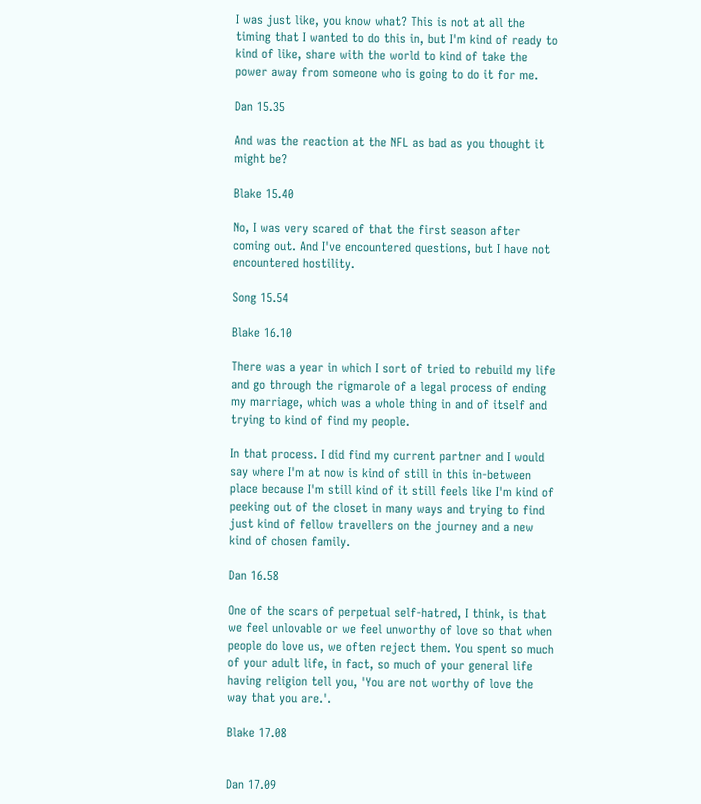I was just like, you know what? This is not at all the timing that I wanted to do this in, but I'm kind of ready to kind of like, share with the world to kind of take the power away from someone who is going to do it for me.

Dan 15.35

And was the reaction at the NFL as bad as you thought it might be?

Blake 15.40

No, I was very scared of that the first season after coming out. And I've encountered questions, but I have not encountered hostility.

Song 15.54

Blake 16.10

There was a year in which I sort of tried to rebuild my life and go through the rigmarole of a legal process of ending my marriage, which was a whole thing in and of itself and trying to kind of find my people.

In that process. I did find my current partner and I would say where I'm at now is kind of still in this in-between place because I'm still kind of it still feels like I'm kind of peeking out of the closet in many ways and trying to find just kind of fellow travellers on the journey and a new kind of chosen family.

Dan 16.58

One of the scars of perpetual self-hatred, I think, is that we feel unlovable or we feel unworthy of love so that when people do love us, we often reject them. You spent so much of your adult life, in fact, so much of your general life having religion tell you, 'You are not worthy of love the way that you are.'.

Blake 17.08


Dan 17.09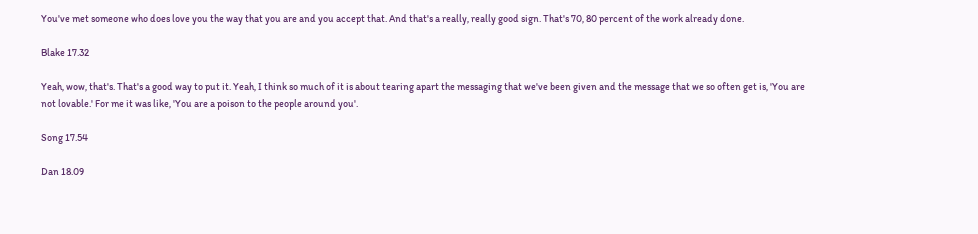You've met someone who does love you the way that you are and you accept that. And that's a really, really good sign. That's 70, 80 percent of the work already done.

Blake 17.32

Yeah, wow, that's. That's a good way to put it. Yeah, I think so much of it is about tearing apart the messaging that we've been given and the message that we so often get is, 'You are not lovable.' For me it was like, 'You are a poison to the people around you'.

Song 17.54

Dan 18.09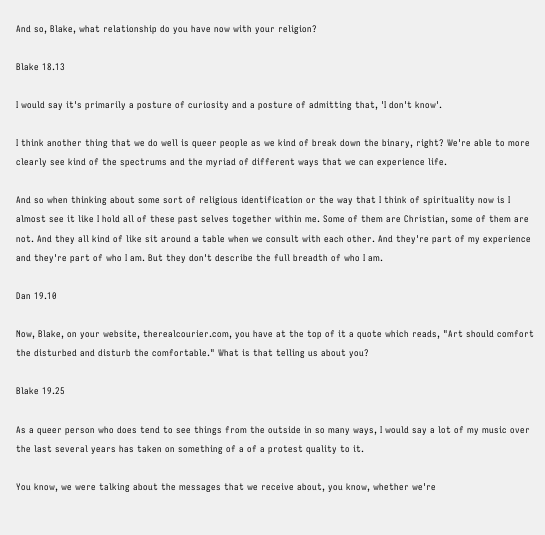And so, Blake, what relationship do you have now with your religion?

Blake 18.13

I would say it's primarily a posture of curiosity and a posture of admitting that, 'I don't know'.

I think another thing that we do well is queer people as we kind of break down the binary, right? We're able to more clearly see kind of the spectrums and the myriad of different ways that we can experience life.

And so when thinking about some sort of religious identification or the way that I think of spirituality now is I almost see it like I hold all of these past selves together within me. Some of them are Christian, some of them are not. And they all kind of like sit around a table when we consult with each other. And they're part of my experience and they're part of who I am. But they don't describe the full breadth of who I am.

Dan 19.10

Now, Blake, on your website, therealcourier.com, you have at the top of it a quote which reads, "Art should comfort the disturbed and disturb the comfortable." What is that telling us about you?

Blake 19.25

As a queer person who does tend to see things from the outside in so many ways, I would say a lot of my music over the last several years has taken on something of a of a protest quality to it.

You know, we were talking about the messages that we receive about, you know, whether we're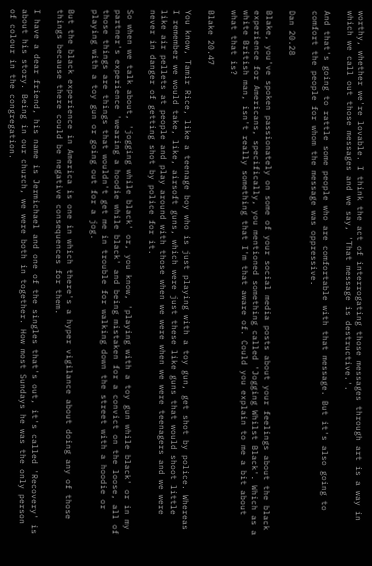worthy, whether we're lovable. I think the act of interrogating those messages through art is a way in which we call out those messages and we say, 'That message is destructive.'.

And that's going to rattle some people who are comfortable with that message. But it's also going to comfort the people for whom the message was oppressive.

Dan 20.28

Blake, you've spoken passionately on some of your social media posts about your feelings about the black experience for Americans, specifically, you mentioned something called 'Jogging Whilst Black'. Which as a white British man, isn't really something that I'm that aware of. Could you explain to me a bit about what that is?

Blake 20.47

You know, Tamir Rice, like a teenage boy who is just playing with a toy gun, get shot by police. Whereas I remember we would take, like, airsoft guns, which were just these like guns that would shoot little like air pellets at people and play around with those when we were when we were teenagers and we were never in danger of getting shot by police for it.

So when we talk about, 'jogging while black' or, you know, 'playing with a toy gun while black' or in my partner's experience 'wearing a hoodie while black' and being mistaken for a convict on the loose, all of those things are things that wouldn't get me in trouble for walking down the street with a hoodie or playing with a toy gun or going out for a jog.

But the black experience in America is one in which there's a hyper vigilance about doing any of those things because there could be negative consequences for them.

I have a dear friend, his name is Jermichael and one of the singles that's out, it's called 'Recovery' is about his story. Being in our church, we were both in together. How most Sundays he was the only person of colour in the congregation.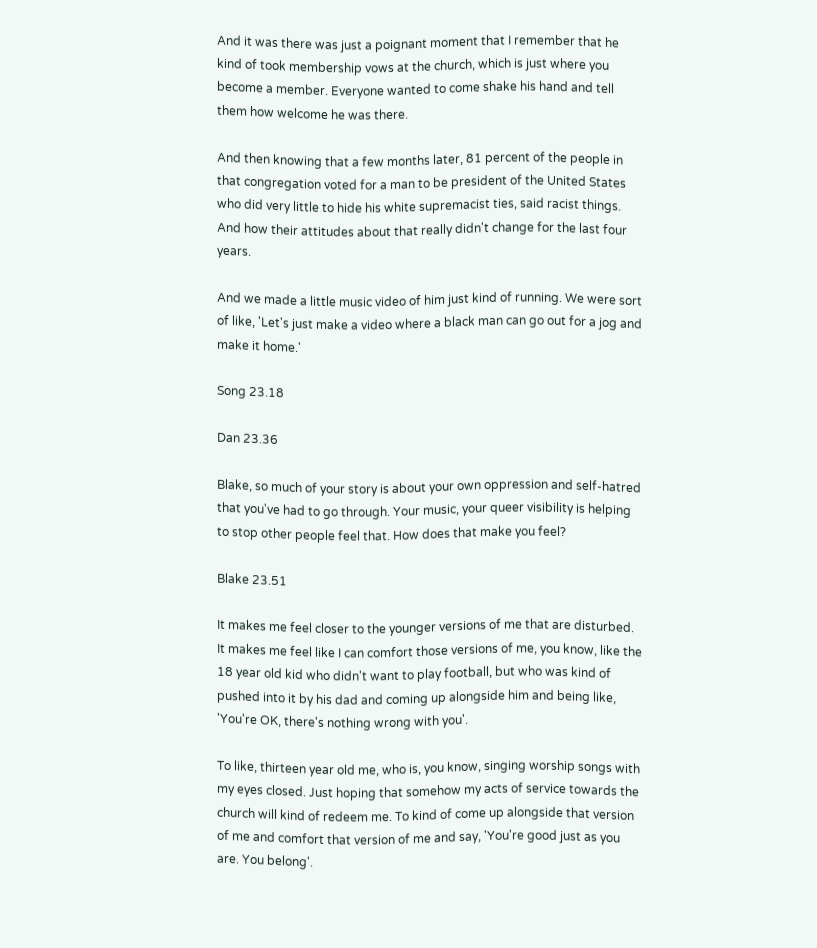And it was there was just a poignant moment that I remember that he kind of took membership vows at the church, which is just where you become a member. Everyone wanted to come shake his hand and tell them how welcome he was there.

And then knowing that a few months later, 81 percent of the people in that congregation voted for a man to be president of the United States who did very little to hide his white supremacist ties, said racist things. And how their attitudes about that really didn't change for the last four years.

And we made a little music video of him just kind of running. We were sort of like, 'Let's just make a video where a black man can go out for a jog and make it home.'

Song 23.18

Dan 23.36

Blake, so much of your story is about your own oppression and self-hatred that you've had to go through. Your music, your queer visibility is helping to stop other people feel that. How does that make you feel?

Blake 23.51

It makes me feel closer to the younger versions of me that are disturbed. It makes me feel like I can comfort those versions of me, you know, like the 18 year old kid who didn't want to play football, but who was kind of pushed into it by his dad and coming up alongside him and being like, 'You're OK, there's nothing wrong with you'.

To like, thirteen year old me, who is, you know, singing worship songs with my eyes closed. Just hoping that somehow my acts of service towards the church will kind of redeem me. To kind of come up alongside that version of me and comfort that version of me and say, 'You're good just as you are. You belong'.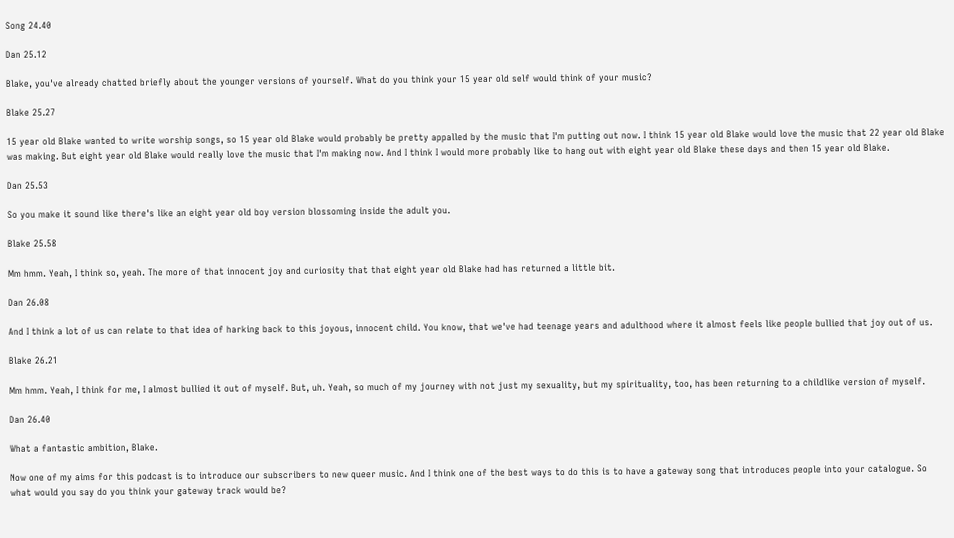Song 24.40

Dan 25.12

Blake, you've already chatted briefly about the younger versions of yourself. What do you think your 15 year old self would think of your music?

Blake 25.27

15 year old Blake wanted to write worship songs, so 15 year old Blake would probably be pretty appalled by the music that I'm putting out now. I think 15 year old Blake would love the music that 22 year old Blake was making. But eight year old Blake would really love the music that I'm making now. And I think I would more probably like to hang out with eight year old Blake these days and then 15 year old Blake.

Dan 25.53

So you make it sound like there's like an eight year old boy version blossoming inside the adult you.

Blake 25.58

Mm hmm. Yeah, I think so, yeah. The more of that innocent joy and curiosity that that eight year old Blake had has returned a little bit.

Dan 26.08

And I think a lot of us can relate to that idea of harking back to this joyous, innocent child. You know, that we've had teenage years and adulthood where it almost feels like people bullied that joy out of us.

Blake 26.21

Mm hmm. Yeah, I think for me, I almost bullied it out of myself. But, uh. Yeah, so much of my journey with not just my sexuality, but my spirituality, too, has been returning to a childlike version of myself.

Dan 26.40

What a fantastic ambition, Blake.

Now one of my aims for this podcast is to introduce our subscribers to new queer music. And I think one of the best ways to do this is to have a gateway song that introduces people into your catalogue. So what would you say do you think your gateway track would be?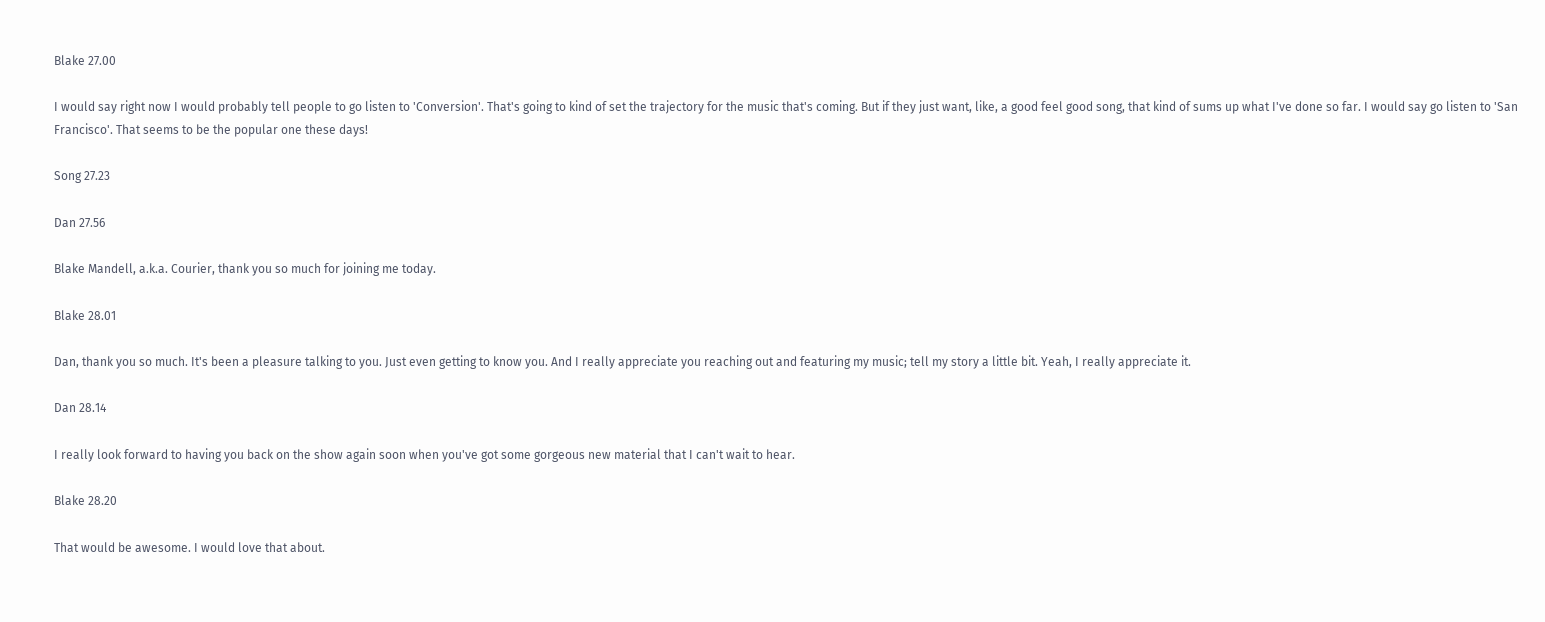Blake 27.00

I would say right now I would probably tell people to go listen to 'Conversion'. That's going to kind of set the trajectory for the music that's coming. But if they just want, like, a good feel good song, that kind of sums up what I've done so far. I would say go listen to 'San Francisco'. That seems to be the popular one these days!

Song 27.23

Dan 27.56

Blake Mandell, a.k.a. Courier, thank you so much for joining me today.

Blake 28.01

Dan, thank you so much. It's been a pleasure talking to you. Just even getting to know you. And I really appreciate you reaching out and featuring my music; tell my story a little bit. Yeah, I really appreciate it.

Dan 28.14

I really look forward to having you back on the show again soon when you've got some gorgeous new material that I can't wait to hear.

Blake 28.20

That would be awesome. I would love that about.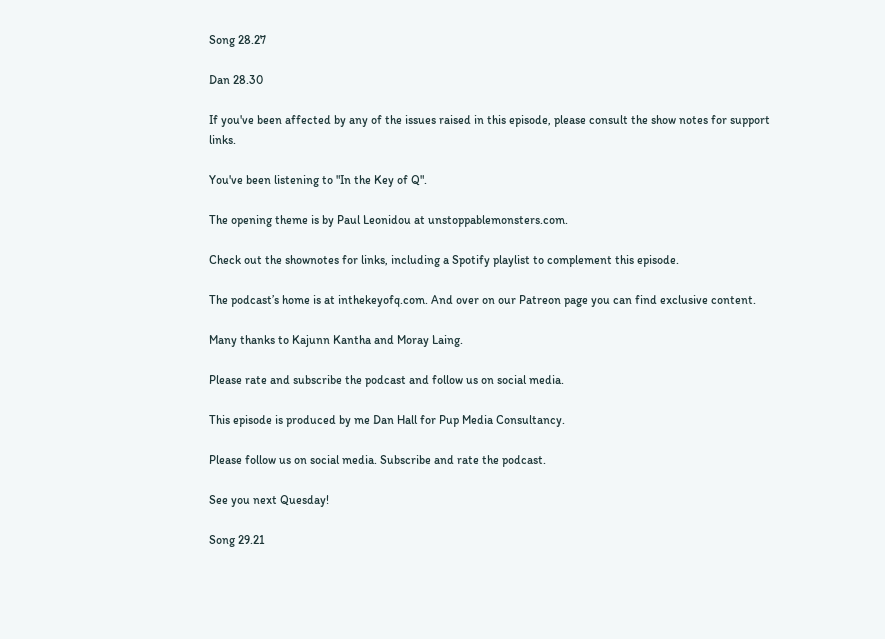Song 28.27

Dan 28.30

If you've been affected by any of the issues raised in this episode, please consult the show notes for support links.

You've been listening to "In the Key of Q".

The opening theme is by Paul Leonidou at unstoppablemonsters.com.

Check out the shownotes for links, including a Spotify playlist to complement this episode.

The podcast’s home is at inthekeyofq.com. And over on our Patreon page you can find exclusive content.

Many thanks to Kajunn Kantha and Moray Laing.

Please rate and subscribe the podcast and follow us on social media.

This episode is produced by me Dan Hall for Pup Media Consultancy.

Please follow us on social media. Subscribe and rate the podcast.

See you next Quesday!

Song 29.21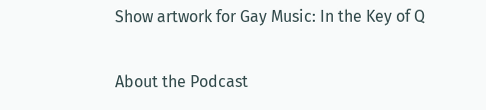Show artwork for Gay Music: In the Key of Q

About the Podcast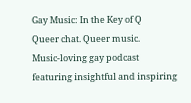Gay Music: In the Key of Q
Queer chat. Queer music.
Music-loving gay podcast featuring insightful and inspiring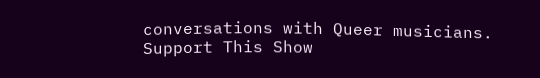conversations with Queer musicians.
Support This Show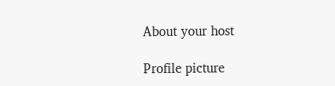About your host

Profile picture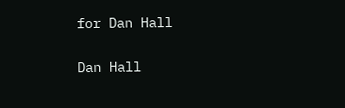for Dan Hall

Dan Hall